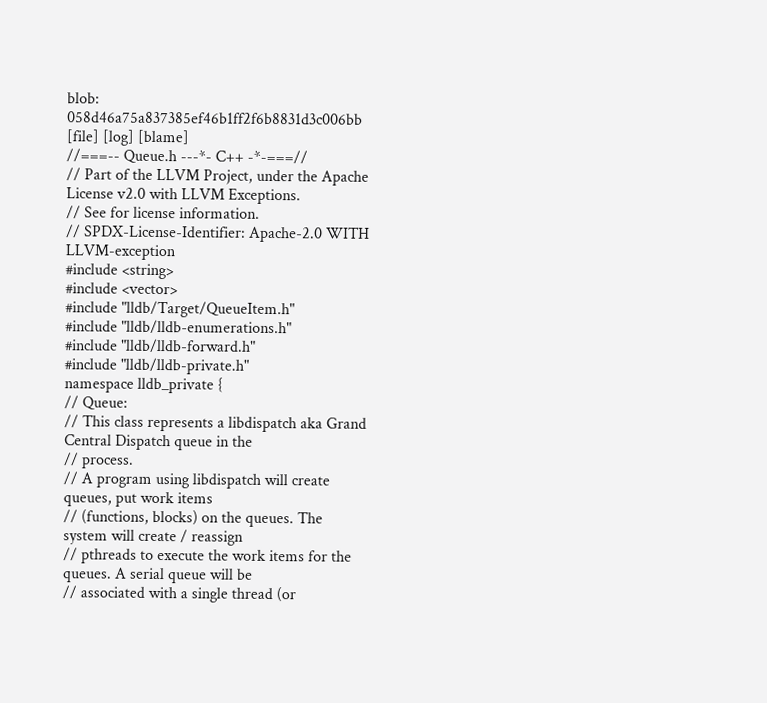blob: 058d46a75a837385ef46b1ff2f6b8831d3c006bb [file] [log] [blame]
//===-- Queue.h ---*- C++ -*-===//
// Part of the LLVM Project, under the Apache License v2.0 with LLVM Exceptions.
// See for license information.
// SPDX-License-Identifier: Apache-2.0 WITH LLVM-exception
#include <string>
#include <vector>
#include "lldb/Target/QueueItem.h"
#include "lldb/lldb-enumerations.h"
#include "lldb/lldb-forward.h"
#include "lldb/lldb-private.h"
namespace lldb_private {
// Queue:
// This class represents a libdispatch aka Grand Central Dispatch queue in the
// process.
// A program using libdispatch will create queues, put work items
// (functions, blocks) on the queues. The system will create / reassign
// pthreads to execute the work items for the queues. A serial queue will be
// associated with a single thread (or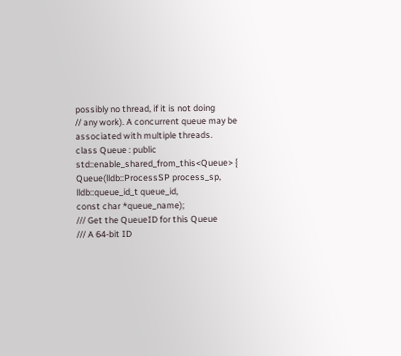possibly no thread, if it is not doing
// any work). A concurrent queue may be associated with multiple threads.
class Queue : public std::enable_shared_from_this<Queue> {
Queue(lldb::ProcessSP process_sp, lldb::queue_id_t queue_id,
const char *queue_name);
/// Get the QueueID for this Queue
/// A 64-bit ID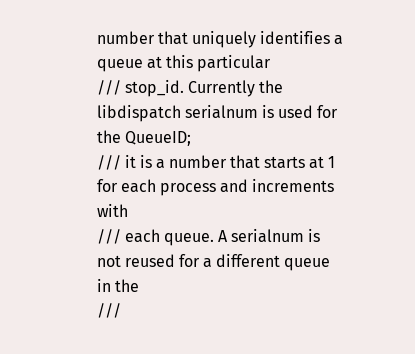number that uniquely identifies a queue at this particular
/// stop_id. Currently the libdispatch serialnum is used for the QueueID;
/// it is a number that starts at 1 for each process and increments with
/// each queue. A serialnum is not reused for a different queue in the
///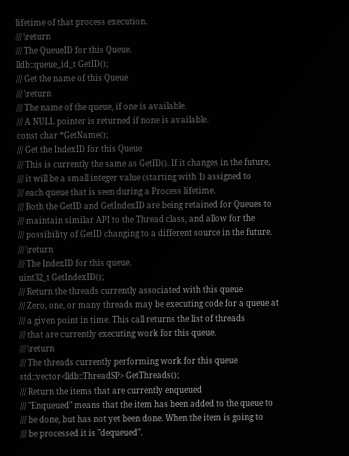lifetime of that process execution.
/// \return
/// The QueueID for this Queue.
lldb::queue_id_t GetID();
/// Get the name of this Queue
/// \return
/// The name of the queue, if one is available.
/// A NULL pointer is returned if none is available.
const char *GetName();
/// Get the IndexID for this Queue
/// This is currently the same as GetID(). If it changes in the future,
/// it will be a small integer value (starting with 1) assigned to
/// each queue that is seen during a Process lifetime.
/// Both the GetID and GetIndexID are being retained for Queues to
/// maintain similar API to the Thread class, and allow for the
/// possibility of GetID changing to a different source in the future.
/// \return
/// The IndexID for this queue.
uint32_t GetIndexID();
/// Return the threads currently associated with this queue
/// Zero, one, or many threads may be executing code for a queue at
/// a given point in time. This call returns the list of threads
/// that are currently executing work for this queue.
/// \return
/// The threads currently performing work for this queue
std::vector<lldb::ThreadSP> GetThreads();
/// Return the items that are currently enqueued
/// "Enqueued" means that the item has been added to the queue to
/// be done, but has not yet been done. When the item is going to
/// be processed it is "dequeued".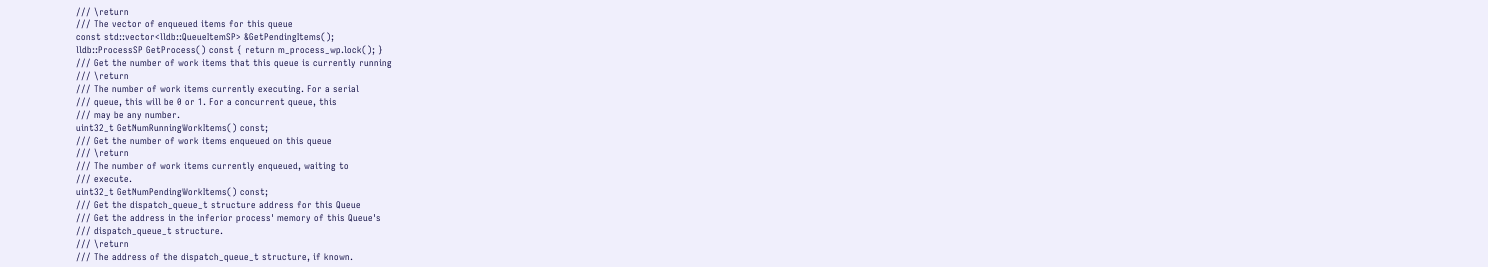/// \return
/// The vector of enqueued items for this queue
const std::vector<lldb::QueueItemSP> &GetPendingItems();
lldb::ProcessSP GetProcess() const { return m_process_wp.lock(); }
/// Get the number of work items that this queue is currently running
/// \return
/// The number of work items currently executing. For a serial
/// queue, this will be 0 or 1. For a concurrent queue, this
/// may be any number.
uint32_t GetNumRunningWorkItems() const;
/// Get the number of work items enqueued on this queue
/// \return
/// The number of work items currently enqueued, waiting to
/// execute.
uint32_t GetNumPendingWorkItems() const;
/// Get the dispatch_queue_t structure address for this Queue
/// Get the address in the inferior process' memory of this Queue's
/// dispatch_queue_t structure.
/// \return
/// The address of the dispatch_queue_t structure, if known.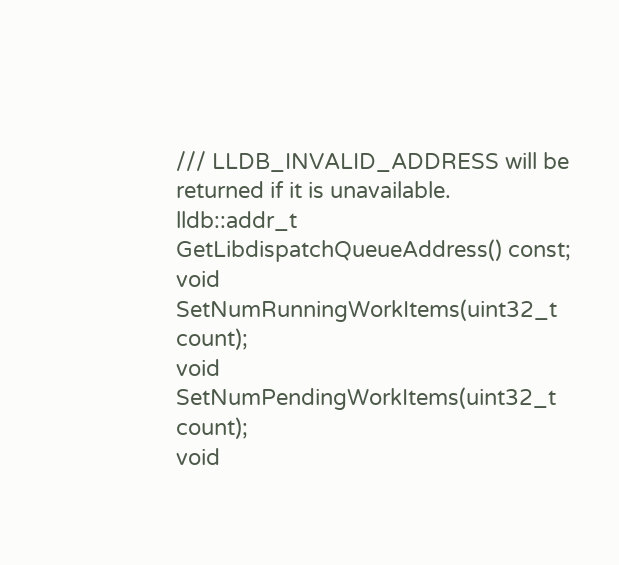/// LLDB_INVALID_ADDRESS will be returned if it is unavailable.
lldb::addr_t GetLibdispatchQueueAddress() const;
void SetNumRunningWorkItems(uint32_t count);
void SetNumPendingWorkItems(uint32_t count);
void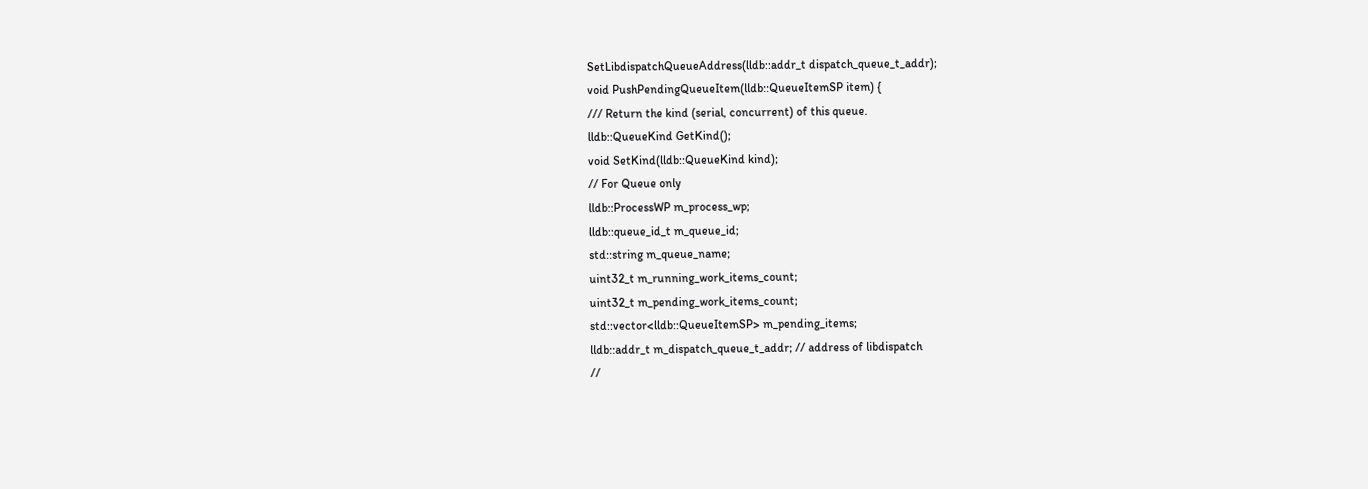SetLibdispatchQueueAddress(lldb::addr_t dispatch_queue_t_addr);
void PushPendingQueueItem(lldb::QueueItemSP item) {
/// Return the kind (serial, concurrent) of this queue.
lldb::QueueKind GetKind();
void SetKind(lldb::QueueKind kind);
// For Queue only
lldb::ProcessWP m_process_wp;
lldb::queue_id_t m_queue_id;
std::string m_queue_name;
uint32_t m_running_work_items_count;
uint32_t m_pending_work_items_count;
std::vector<lldb::QueueItemSP> m_pending_items;
lldb::addr_t m_dispatch_queue_t_addr; // address of libdispatch
//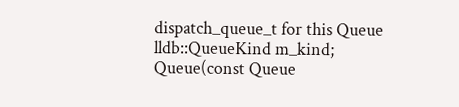dispatch_queue_t for this Queue
lldb::QueueKind m_kind;
Queue(const Queue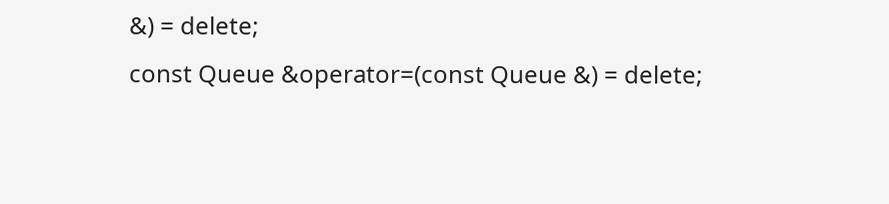&) = delete;
const Queue &operator=(const Queue &) = delete;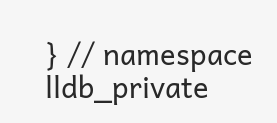} // namespace lldb_private